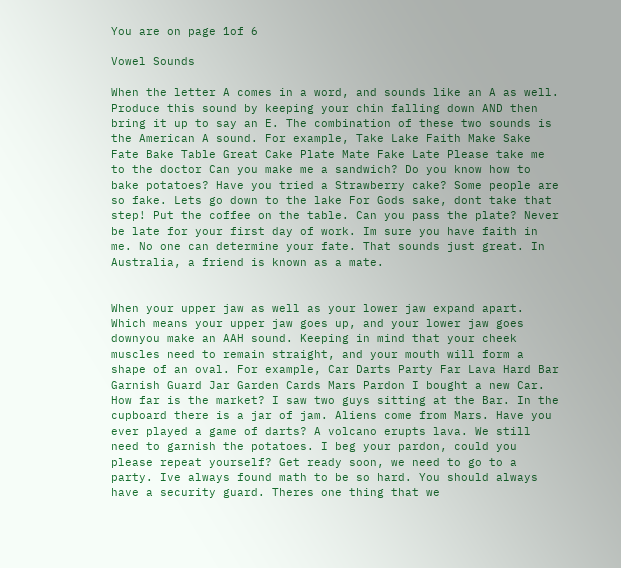You are on page 1of 6

Vowel Sounds

When the letter A comes in a word, and sounds like an A as well. Produce this sound by keeping your chin falling down AND then bring it up to say an E. The combination of these two sounds is the American A sound. For example, Take Lake Faith Make Sake Fate Bake Table Great Cake Plate Mate Fake Late Please take me to the doctor Can you make me a sandwich? Do you know how to bake potatoes? Have you tried a Strawberry cake? Some people are so fake. Lets go down to the lake For Gods sake, dont take that step! Put the coffee on the table. Can you pass the plate? Never be late for your first day of work. Im sure you have faith in me. No one can determine your fate. That sounds just great. In Australia, a friend is known as a mate.


When your upper jaw as well as your lower jaw expand apart. Which means your upper jaw goes up, and your lower jaw goes downyou make an AAH sound. Keeping in mind that your cheek muscles need to remain straight, and your mouth will form a shape of an oval. For example, Car Darts Party Far Lava Hard Bar Garnish Guard Jar Garden Cards Mars Pardon I bought a new Car. How far is the market? I saw two guys sitting at the Bar. In the cupboard there is a jar of jam. Aliens come from Mars. Have you ever played a game of darts? A volcano erupts lava. We still need to garnish the potatoes. I beg your pardon, could you please repeat yourself? Get ready soon, we need to go to a party. Ive always found math to be so hard. You should always have a security guard. Theres one thing that we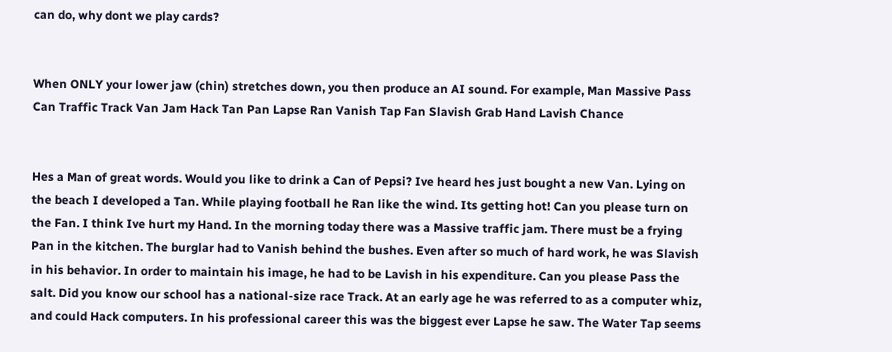can do, why dont we play cards?


When ONLY your lower jaw (chin) stretches down, you then produce an AI sound. For example, Man Massive Pass Can Traffic Track Van Jam Hack Tan Pan Lapse Ran Vanish Tap Fan Slavish Grab Hand Lavish Chance


Hes a Man of great words. Would you like to drink a Can of Pepsi? Ive heard hes just bought a new Van. Lying on the beach I developed a Tan. While playing football he Ran like the wind. Its getting hot! Can you please turn on the Fan. I think Ive hurt my Hand. In the morning today there was a Massive traffic jam. There must be a frying Pan in the kitchen. The burglar had to Vanish behind the bushes. Even after so much of hard work, he was Slavish in his behavior. In order to maintain his image, he had to be Lavish in his expenditure. Can you please Pass the salt. Did you know our school has a national-size race Track. At an early age he was referred to as a computer whiz, and could Hack computers. In his professional career this was the biggest ever Lapse he saw. The Water Tap seems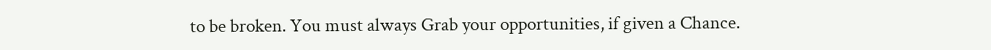to be broken. You must always Grab your opportunities, if given a Chance.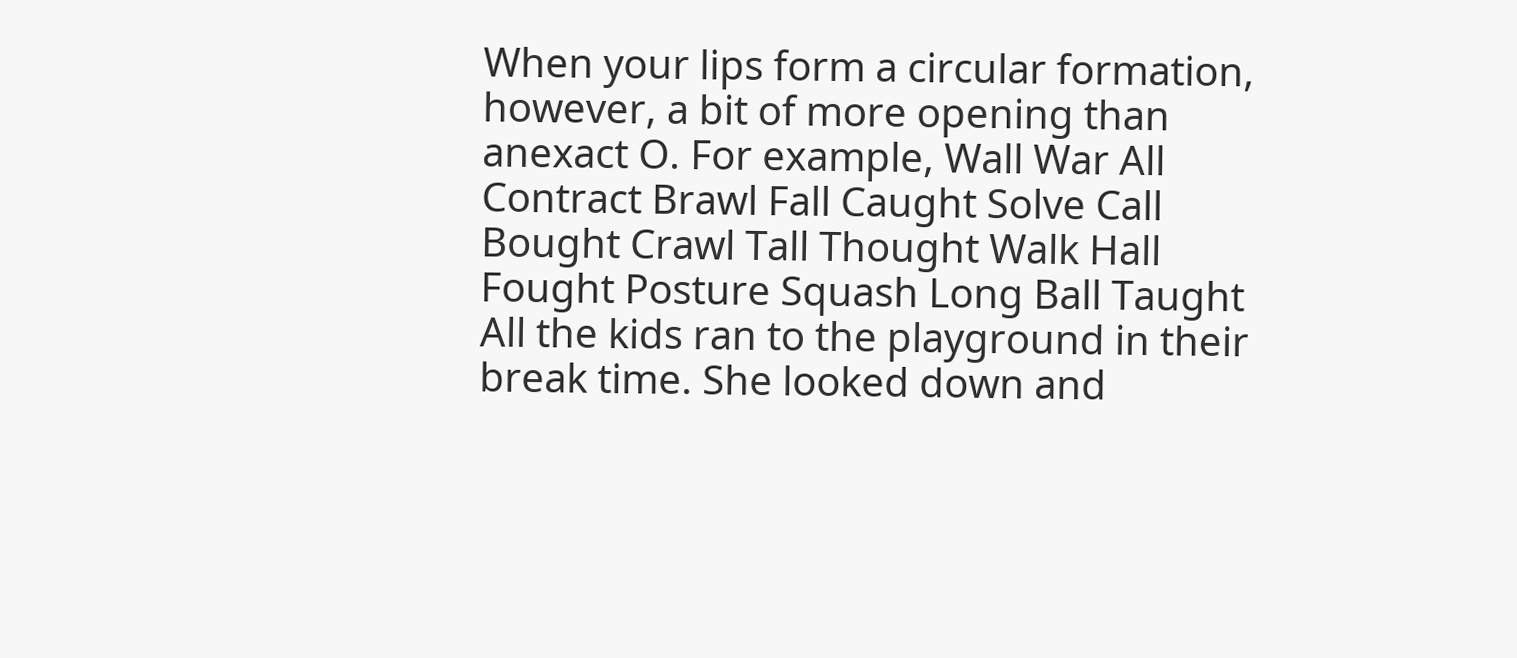When your lips form a circular formation, however, a bit of more opening than anexact O. For example, Wall War All Contract Brawl Fall Caught Solve Call Bought Crawl Tall Thought Walk Hall Fought Posture Squash Long Ball Taught All the kids ran to the playground in their break time. She looked down and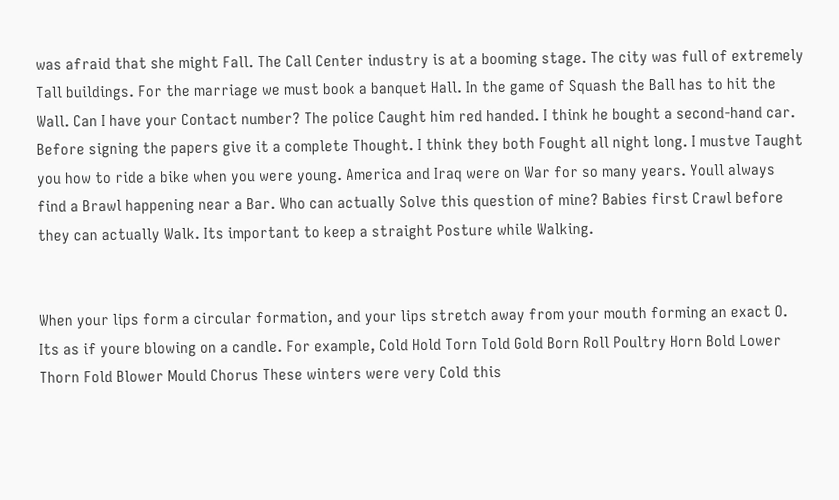was afraid that she might Fall. The Call Center industry is at a booming stage. The city was full of extremely Tall buildings. For the marriage we must book a banquet Hall. In the game of Squash the Ball has to hit the Wall. Can I have your Contact number? The police Caught him red handed. I think he bought a second-hand car. Before signing the papers give it a complete Thought. I think they both Fought all night long. I mustve Taught you how to ride a bike when you were young. America and Iraq were on War for so many years. Youll always find a Brawl happening near a Bar. Who can actually Solve this question of mine? Babies first Crawl before they can actually Walk. Its important to keep a straight Posture while Walking.


When your lips form a circular formation, and your lips stretch away from your mouth forming an exact O. Its as if youre blowing on a candle. For example, Cold Hold Torn Told Gold Born Roll Poultry Horn Bold Lower Thorn Fold Blower Mould Chorus These winters were very Cold this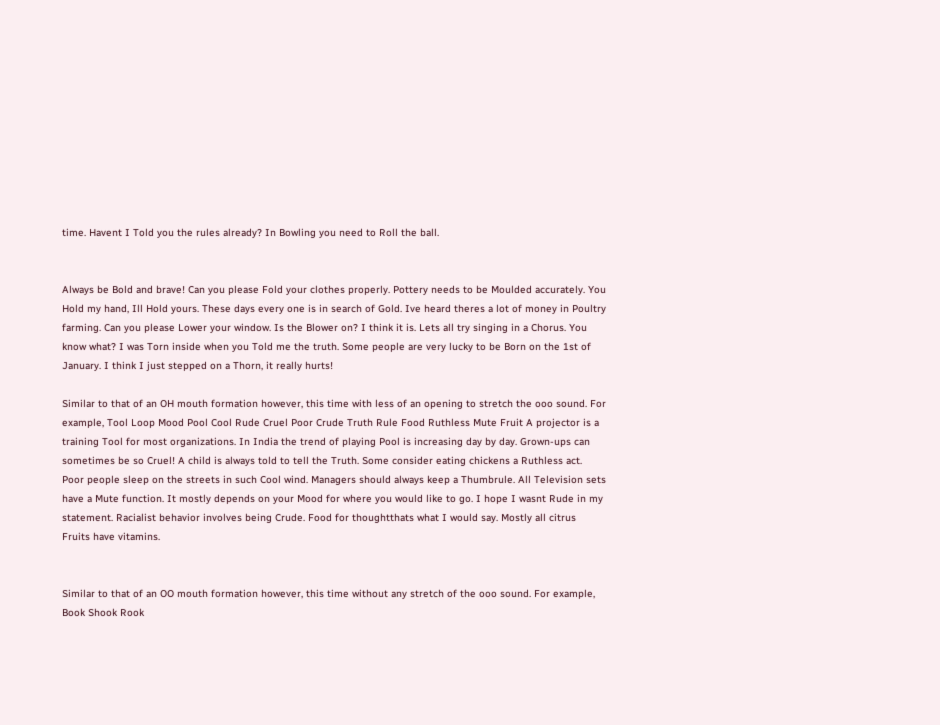time. Havent I Told you the rules already? In Bowling you need to Roll the ball.


Always be Bold and brave! Can you please Fold your clothes properly. Pottery needs to be Moulded accurately. You Hold my hand, Ill Hold yours. These days every one is in search of Gold. Ive heard theres a lot of money in Poultry farming. Can you please Lower your window. Is the Blower on? I think it is. Lets all try singing in a Chorus. You know what? I was Torn inside when you Told me the truth. Some people are very lucky to be Born on the 1st of January. I think I just stepped on a Thorn, it really hurts!

Similar to that of an OH mouth formation however, this time with less of an opening to stretch the ooo sound. For example, Tool Loop Mood Pool Cool Rude Cruel Poor Crude Truth Rule Food Ruthless Mute Fruit A projector is a training Tool for most organizations. In India the trend of playing Pool is increasing day by day. Grown-ups can sometimes be so Cruel! A child is always told to tell the Truth. Some consider eating chickens a Ruthless act. Poor people sleep on the streets in such Cool wind. Managers should always keep a Thumbrule. All Television sets have a Mute function. It mostly depends on your Mood for where you would like to go. I hope I wasnt Rude in my statement. Racialist behavior involves being Crude. Food for thoughtthats what I would say. Mostly all citrus Fruits have vitamins.


Similar to that of an OO mouth formation however, this time without any stretch of the ooo sound. For example, Book Shook Rook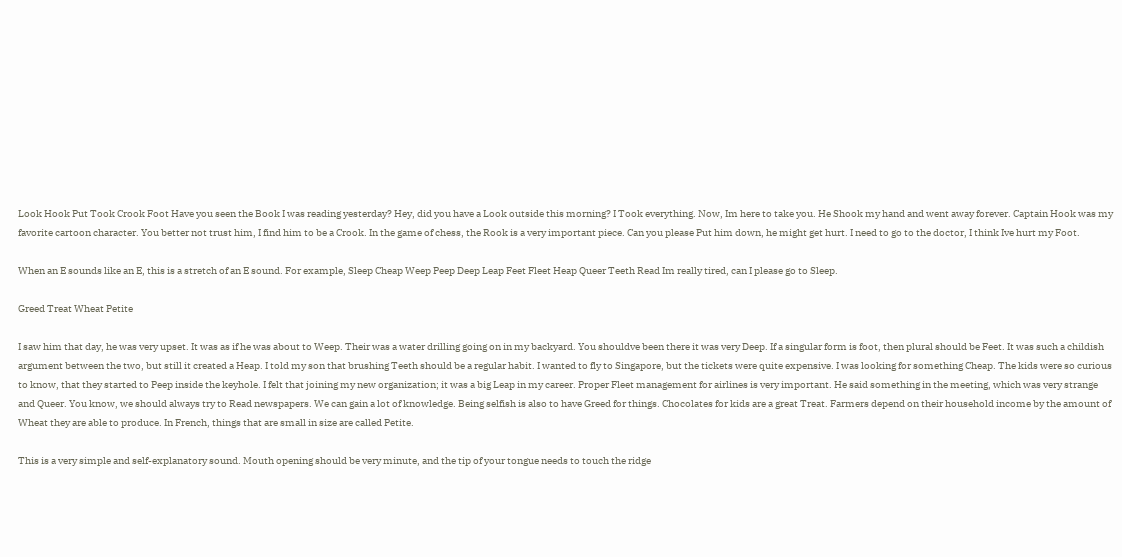Look Hook Put Took Crook Foot Have you seen the Book I was reading yesterday? Hey, did you have a Look outside this morning? I Took everything. Now, Im here to take you. He Shook my hand and went away forever. Captain Hook was my favorite cartoon character. You better not trust him, I find him to be a Crook. In the game of chess, the Rook is a very important piece. Can you please Put him down, he might get hurt. I need to go to the doctor, I think Ive hurt my Foot.

When an E sounds like an E, this is a stretch of an E sound. For example, Sleep Cheap Weep Peep Deep Leap Feet Fleet Heap Queer Teeth Read Im really tired, can I please go to Sleep.

Greed Treat Wheat Petite

I saw him that day, he was very upset. It was as if he was about to Weep. Their was a water drilling going on in my backyard. You shouldve been there it was very Deep. If a singular form is foot, then plural should be Feet. It was such a childish argument between the two, but still it created a Heap. I told my son that brushing Teeth should be a regular habit. I wanted to fly to Singapore, but the tickets were quite expensive. I was looking for something Cheap. The kids were so curious to know, that they started to Peep inside the keyhole. I felt that joining my new organization; it was a big Leap in my career. Proper Fleet management for airlines is very important. He said something in the meeting, which was very strange and Queer. You know, we should always try to Read newspapers. We can gain a lot of knowledge. Being selfish is also to have Greed for things. Chocolates for kids are a great Treat. Farmers depend on their household income by the amount of Wheat they are able to produce. In French, things that are small in size are called Petite.

This is a very simple and self-explanatory sound. Mouth opening should be very minute, and the tip of your tongue needs to touch the ridge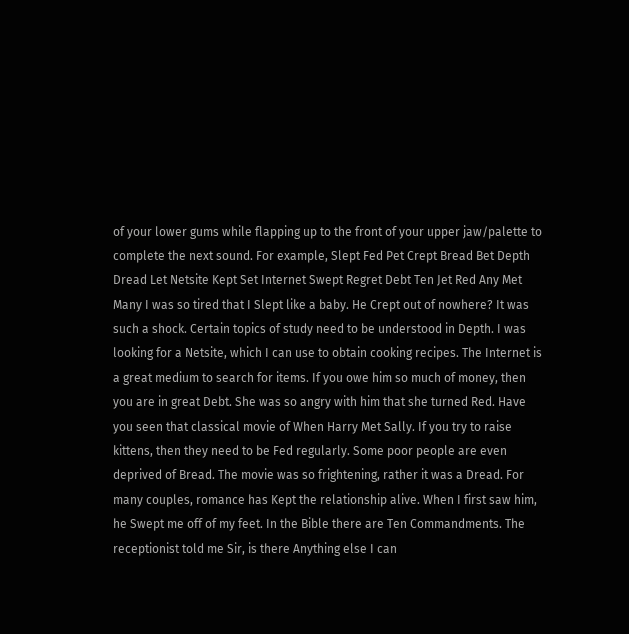of your lower gums while flapping up to the front of your upper jaw/palette to complete the next sound. For example, Slept Fed Pet Crept Bread Bet Depth Dread Let Netsite Kept Set Internet Swept Regret Debt Ten Jet Red Any Met Many I was so tired that I Slept like a baby. He Crept out of nowhere? It was such a shock. Certain topics of study need to be understood in Depth. I was looking for a Netsite, which I can use to obtain cooking recipes. The Internet is a great medium to search for items. If you owe him so much of money, then you are in great Debt. She was so angry with him that she turned Red. Have you seen that classical movie of When Harry Met Sally. If you try to raise kittens, then they need to be Fed regularly. Some poor people are even deprived of Bread. The movie was so frightening, rather it was a Dread. For many couples, romance has Kept the relationship alive. When I first saw him, he Swept me off of my feet. In the Bible there are Ten Commandments. The receptionist told me Sir, is there Anything else I can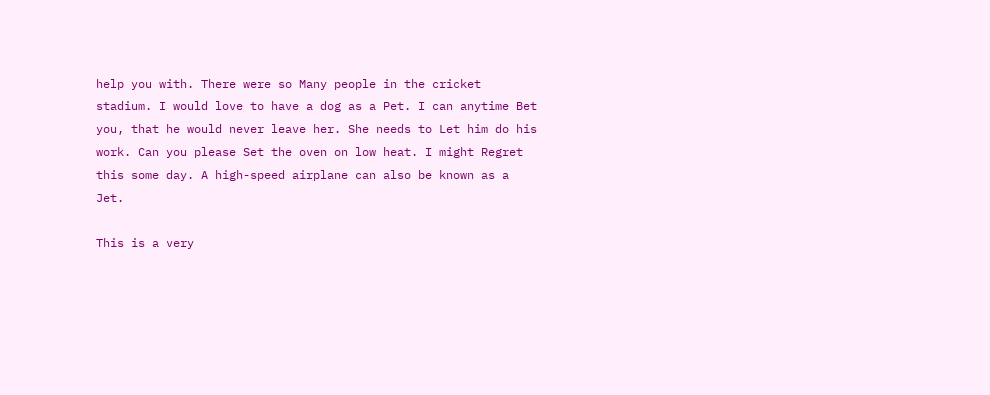help you with. There were so Many people in the cricket stadium. I would love to have a dog as a Pet. I can anytime Bet you, that he would never leave her. She needs to Let him do his work. Can you please Set the oven on low heat. I might Regret this some day. A high-speed airplane can also be known as a Jet.

This is a very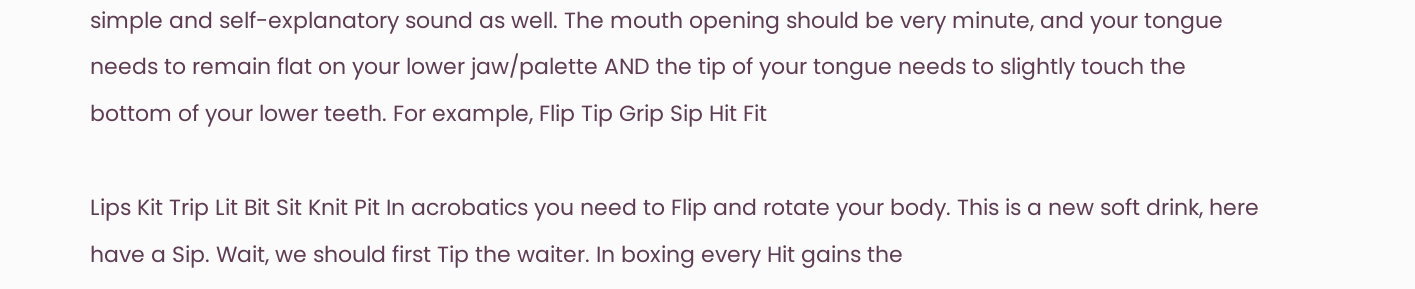simple and self-explanatory sound as well. The mouth opening should be very minute, and your tongue needs to remain flat on your lower jaw/palette AND the tip of your tongue needs to slightly touch the bottom of your lower teeth. For example, Flip Tip Grip Sip Hit Fit

Lips Kit Trip Lit Bit Sit Knit Pit In acrobatics you need to Flip and rotate your body. This is a new soft drink, here have a Sip. Wait, we should first Tip the waiter. In boxing every Hit gains the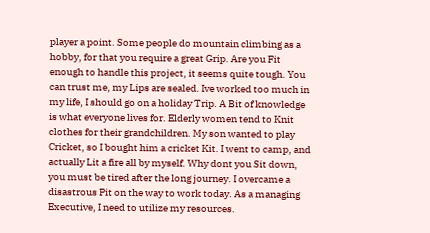player a point. Some people do mountain climbing as a hobby, for that you require a great Grip. Are you Fit enough to handle this project, it seems quite tough. You can trust me, my Lips are sealed. Ive worked too much in my life, I should go on a holiday Trip. A Bit of knowledge is what everyone lives for. Elderly women tend to Knit clothes for their grandchildren. My son wanted to play Cricket, so I bought him a cricket Kit. I went to camp, and actually Lit a fire all by myself. Why dont you Sit down, you must be tired after the long journey. I overcame a disastrous Pit on the way to work today. As a managing Executive, I need to utilize my resources.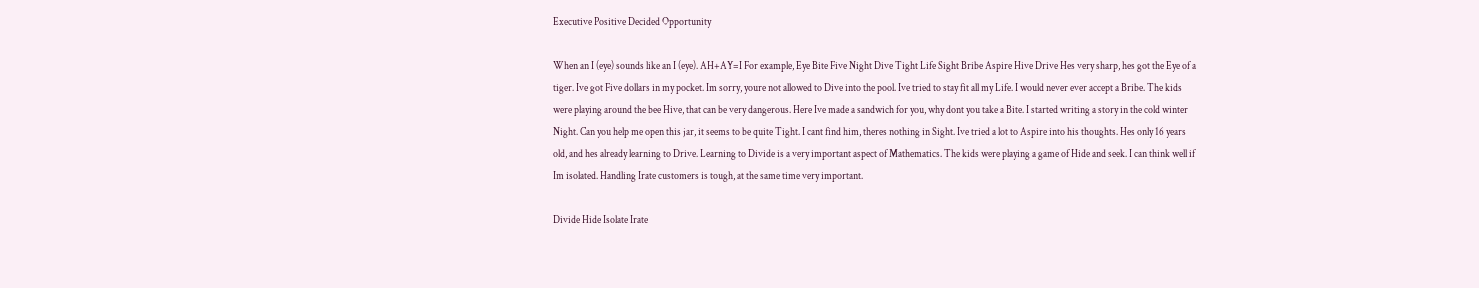Executive Positive Decided Opportunity

When an I (eye) sounds like an I (eye). AH+AY=I For example, Eye Bite Five Night Dive Tight Life Sight Bribe Aspire Hive Drive Hes very sharp, hes got the Eye of a tiger. Ive got Five dollars in my pocket. Im sorry, youre not allowed to Dive into the pool. Ive tried to stay fit all my Life. I would never ever accept a Bribe. The kids were playing around the bee Hive, that can be very dangerous. Here Ive made a sandwich for you, why dont you take a Bite. I started writing a story in the cold winter Night. Can you help me open this jar, it seems to be quite Tight. I cant find him, theres nothing in Sight. Ive tried a lot to Aspire into his thoughts. Hes only 16 years old, and hes already learning to Drive. Learning to Divide is a very important aspect of Mathematics. The kids were playing a game of Hide and seek. I can think well if Im isolated. Handling Irate customers is tough, at the same time very important.

Divide Hide Isolate Irate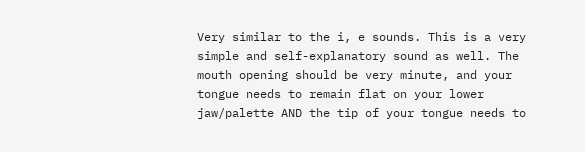Very similar to the i, e sounds. This is a very simple and self-explanatory sound as well. The mouth opening should be very minute, and your tongue needs to remain flat on your lower jaw/palette AND the tip of your tongue needs to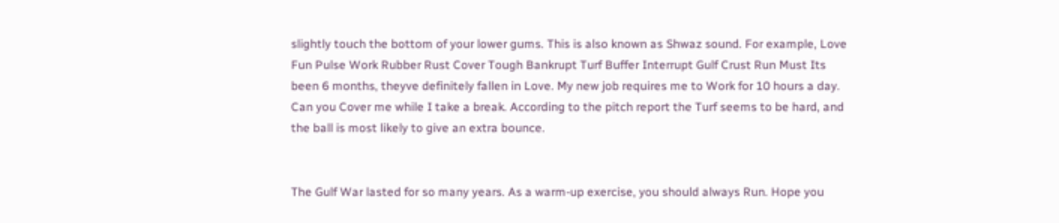slightly touch the bottom of your lower gums. This is also known as Shwaz sound. For example, Love Fun Pulse Work Rubber Rust Cover Tough Bankrupt Turf Buffer Interrupt Gulf Crust Run Must Its been 6 months, theyve definitely fallen in Love. My new job requires me to Work for 10 hours a day. Can you Cover me while I take a break. According to the pitch report the Turf seems to be hard, and the ball is most likely to give an extra bounce.


The Gulf War lasted for so many years. As a warm-up exercise, you should always Run. Hope you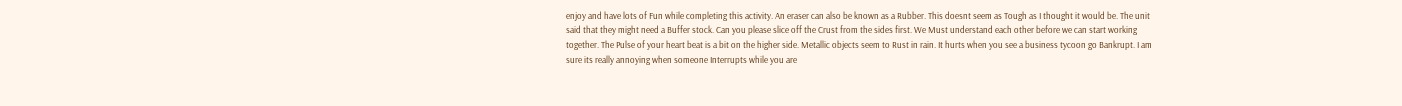enjoy and have lots of Fun while completing this activity. An eraser can also be known as a Rubber. This doesnt seem as Tough as I thought it would be. The unit said that they might need a Buffer stock. Can you please slice off the Crust from the sides first. We Must understand each other before we can start working together. The Pulse of your heart beat is a bit on the higher side. Metallic objects seem to Rust in rain. It hurts when you see a business tycoon go Bankrupt. I am sure its really annoying when someone Interrupts while you are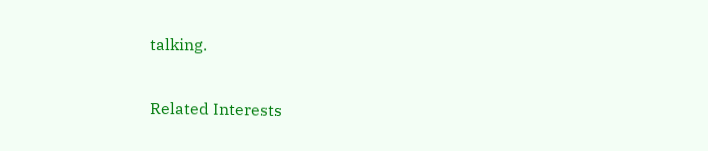talking.

Related Interests